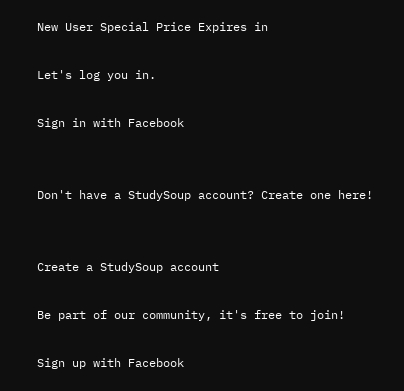New User Special Price Expires in

Let's log you in.

Sign in with Facebook


Don't have a StudySoup account? Create one here!


Create a StudySoup account

Be part of our community, it's free to join!

Sign up with Facebook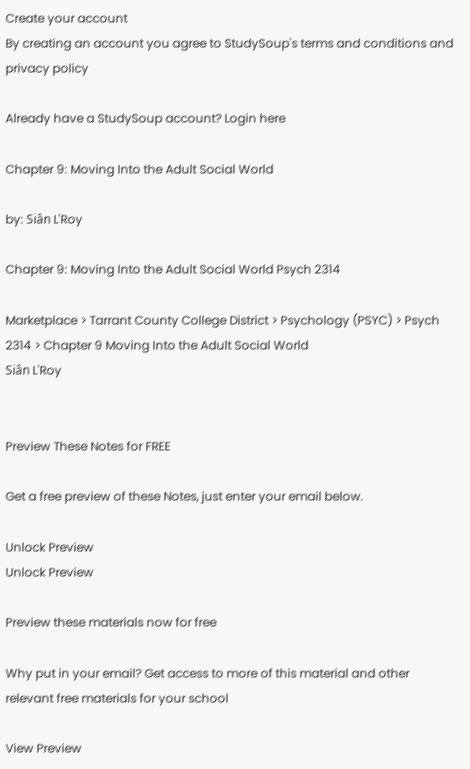Create your account
By creating an account you agree to StudySoup's terms and conditions and privacy policy

Already have a StudySoup account? Login here

Chapter 9: Moving Into the Adult Social World

by: Siân L'Roy

Chapter 9: Moving Into the Adult Social World Psych 2314

Marketplace > Tarrant County College District > Psychology (PSYC) > Psych 2314 > Chapter 9 Moving Into the Adult Social World
Siân L'Roy


Preview These Notes for FREE

Get a free preview of these Notes, just enter your email below.

Unlock Preview
Unlock Preview

Preview these materials now for free

Why put in your email? Get access to more of this material and other relevant free materials for your school

View Preview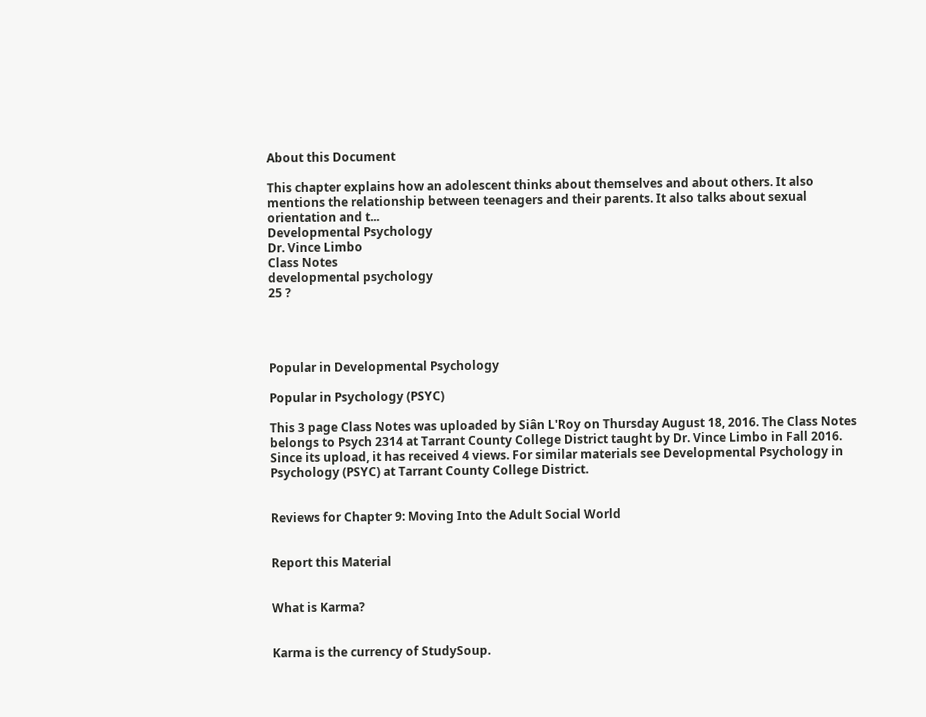About this Document

This chapter explains how an adolescent thinks about themselves and about others. It also mentions the relationship between teenagers and their parents. It also talks about sexual orientation and t...
Developmental Psychology
Dr. Vince Limbo
Class Notes
developmental psychology
25 ?




Popular in Developmental Psychology

Popular in Psychology (PSYC)

This 3 page Class Notes was uploaded by Siân L'Roy on Thursday August 18, 2016. The Class Notes belongs to Psych 2314 at Tarrant County College District taught by Dr. Vince Limbo in Fall 2016. Since its upload, it has received 4 views. For similar materials see Developmental Psychology in Psychology (PSYC) at Tarrant County College District.


Reviews for Chapter 9: Moving Into the Adult Social World


Report this Material


What is Karma?


Karma is the currency of StudySoup.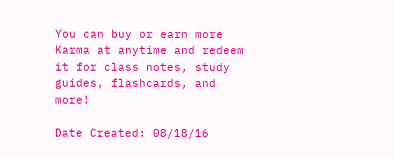You can buy or earn more Karma at anytime and redeem it for class notes, study guides, flashcards, and more!

Date Created: 08/18/16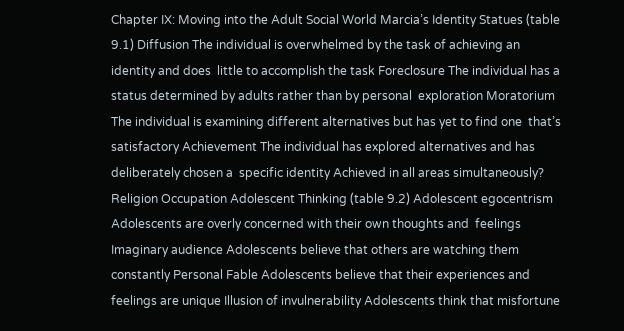Chapter IX: Moving into the Adult Social World Marcia’s Identity Statues (table 9.1) Diffusion The individual is overwhelmed by the task of achieving an identity and does  little to accomplish the task Foreclosure The individual has a status determined by adults rather than by personal  exploration Moratorium The individual is examining different alternatives but has yet to find one  that’s satisfactory Achievement The individual has explored alternatives and has deliberately chosen a  specific identity Achieved in all areas simultaneously? Religion Occupation Adolescent Thinking (table 9.2) Adolescent egocentrism Adolescents are overly concerned with their own thoughts and  feelings Imaginary audience Adolescents believe that others are watching them constantly Personal Fable Adolescents believe that their experiences and feelings are unique Illusion of invulnerability Adolescents think that misfortune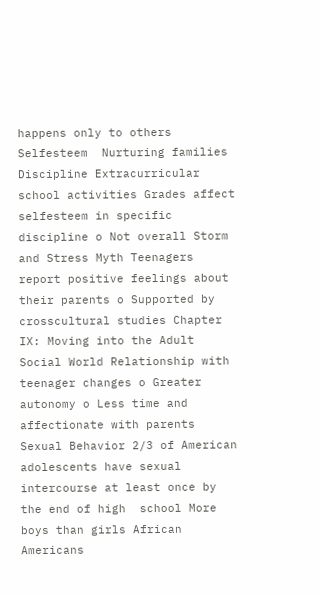happens only to others Selfesteem  Nurturing families Discipline Extracurricular school activities Grades affect selfesteem in specific discipline o Not overall Storm and Stress Myth Teenagers report positive feelings about their parents o Supported by crosscultural studies Chapter IX: Moving into the Adult Social World Relationship with teenager changes o Greater autonomy o Less time and affectionate with parents Sexual Behavior 2/3 of American adolescents have sexual intercourse at least once by the end of high  school More boys than girls African Americans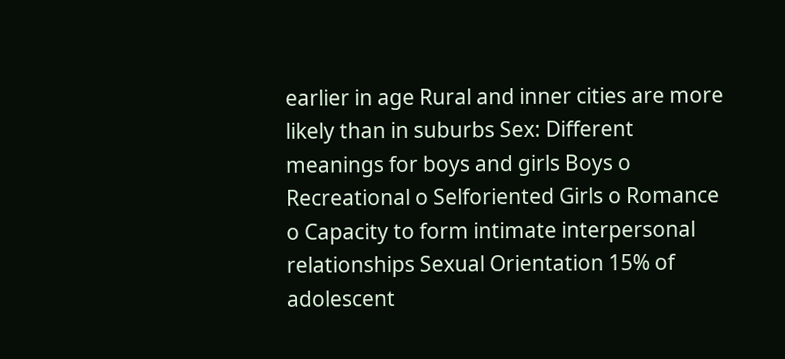earlier in age Rural and inner cities are more likely than in suburbs Sex: Different meanings for boys and girls Boys o Recreational o Selforiented Girls o Romance o Capacity to form intimate interpersonal relationships Sexual Orientation 15% of adolescent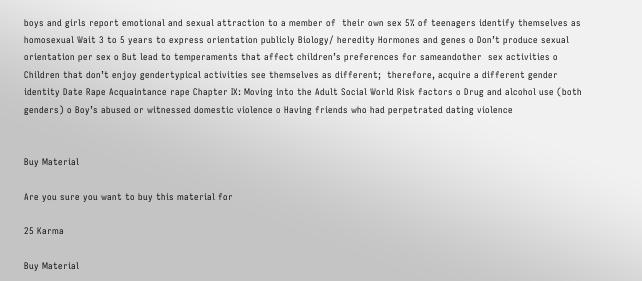boys and girls report emotional and sexual attraction to a member of  their own sex 5% of teenagers identify themselves as homosexual Wait 3 to 5 years to express orientation publicly Biology/ heredity Hormones and genes o Don’t produce sexual orientation per sex o But lead to temperaments that affect children’s preferences for sameandother  sex activities o Children that don’t enjoy gendertypical activities see themselves as different;  therefore, acquire a different gender identity Date Rape Acquaintance rape Chapter IX: Moving into the Adult Social World Risk factors o Drug and alcohol use (both genders) o Boy’s abused or witnessed domestic violence o Having friends who had perpetrated dating violence


Buy Material

Are you sure you want to buy this material for

25 Karma

Buy Material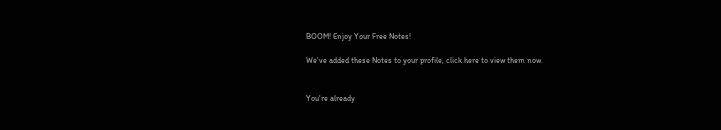BOOM! Enjoy Your Free Notes!

We've added these Notes to your profile, click here to view them now.


You're already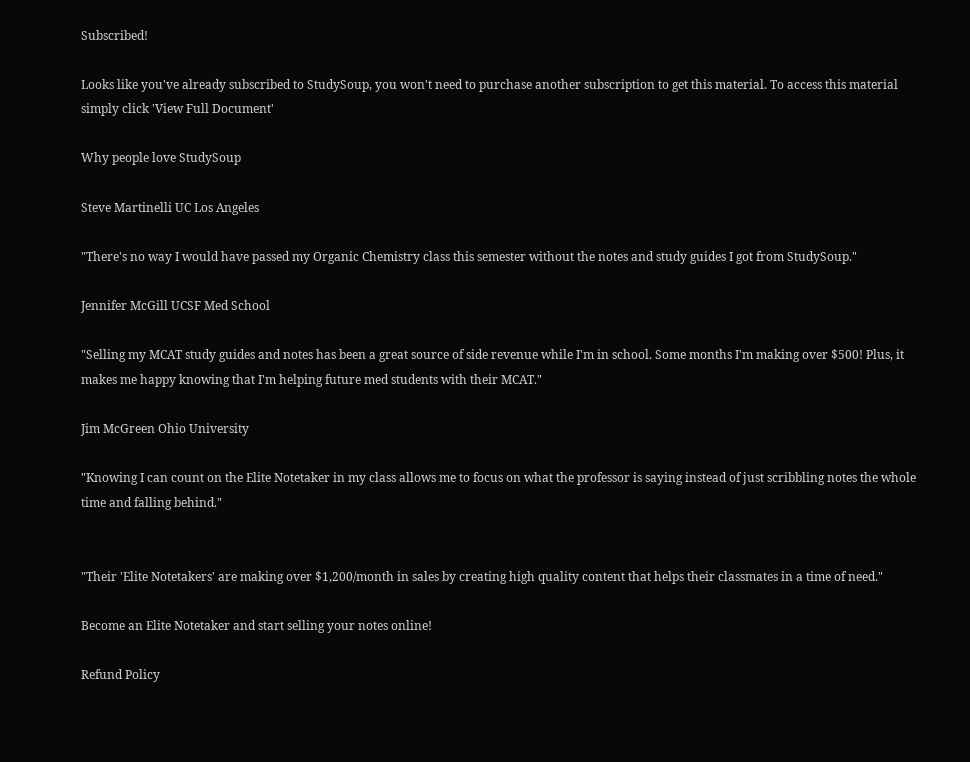Subscribed!

Looks like you've already subscribed to StudySoup, you won't need to purchase another subscription to get this material. To access this material simply click 'View Full Document'

Why people love StudySoup

Steve Martinelli UC Los Angeles

"There's no way I would have passed my Organic Chemistry class this semester without the notes and study guides I got from StudySoup."

Jennifer McGill UCSF Med School

"Selling my MCAT study guides and notes has been a great source of side revenue while I'm in school. Some months I'm making over $500! Plus, it makes me happy knowing that I'm helping future med students with their MCAT."

Jim McGreen Ohio University

"Knowing I can count on the Elite Notetaker in my class allows me to focus on what the professor is saying instead of just scribbling notes the whole time and falling behind."


"Their 'Elite Notetakers' are making over $1,200/month in sales by creating high quality content that helps their classmates in a time of need."

Become an Elite Notetaker and start selling your notes online!

Refund Policy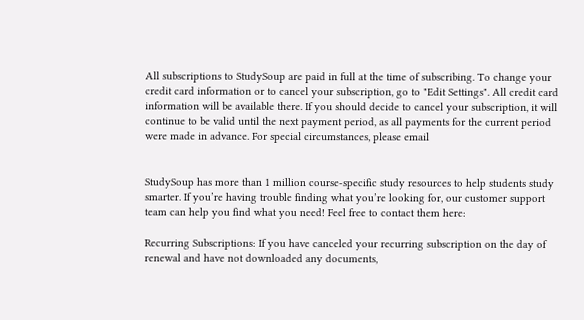All subscriptions to StudySoup are paid in full at the time of subscribing. To change your credit card information or to cancel your subscription, go to "Edit Settings". All credit card information will be available there. If you should decide to cancel your subscription, it will continue to be valid until the next payment period, as all payments for the current period were made in advance. For special circumstances, please email


StudySoup has more than 1 million course-specific study resources to help students study smarter. If you’re having trouble finding what you’re looking for, our customer support team can help you find what you need! Feel free to contact them here:

Recurring Subscriptions: If you have canceled your recurring subscription on the day of renewal and have not downloaded any documents,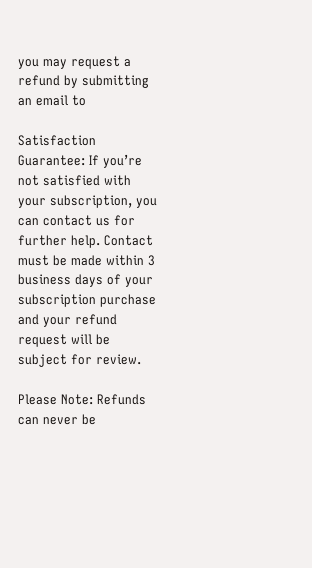you may request a refund by submitting an email to

Satisfaction Guarantee: If you’re not satisfied with your subscription, you can contact us for further help. Contact must be made within 3 business days of your subscription purchase and your refund request will be subject for review.

Please Note: Refunds can never be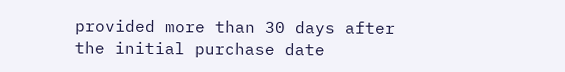provided more than 30 days after the initial purchase date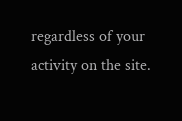regardless of your activity on the site.